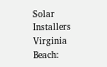Solar Installers Virginia Beach: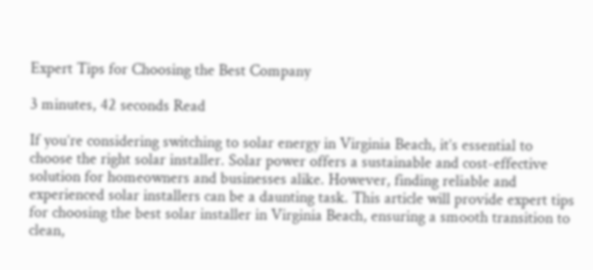Expert Tips for Choosing the Best Company

3 minutes, 42 seconds Read

If you’re considering switching to solar energy in Virginia Beach, it’s essential to choose the right solar installer. Solar power offers a sustainable and cost-effective solution for homeowners and businesses alike. However, finding reliable and experienced solar installers can be a daunting task. This article will provide expert tips for choosing the best solar installer in Virginia Beach, ensuring a smooth transition to clean,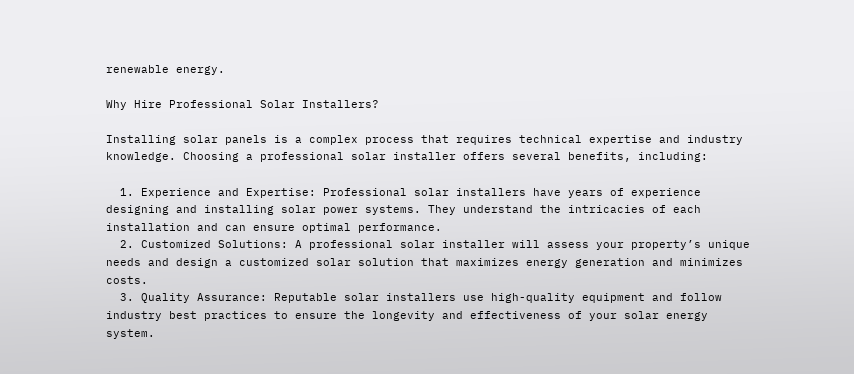renewable energy.

Why Hire Professional Solar Installers?

Installing solar panels is a complex process that requires technical expertise and industry knowledge. Choosing a professional solar installer offers several benefits, including:

  1. Experience and Expertise: Professional solar installers have years of experience designing and installing solar power systems. They understand the intricacies of each installation and can ensure optimal performance.
  2. Customized Solutions: A professional solar installer will assess your property’s unique needs and design a customized solar solution that maximizes energy generation and minimizes costs.
  3. Quality Assurance: Reputable solar installers use high-quality equipment and follow industry best practices to ensure the longevity and effectiveness of your solar energy system.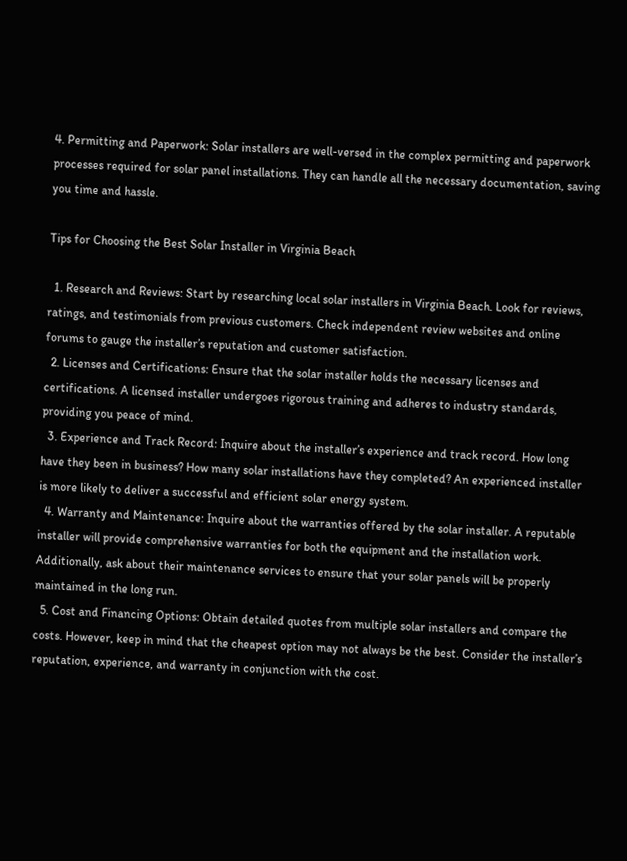4. Permitting and Paperwork: Solar installers are well-versed in the complex permitting and paperwork processes required for solar panel installations. They can handle all the necessary documentation, saving you time and hassle.

Tips for Choosing the Best Solar Installer in Virginia Beach

  1. Research and Reviews: Start by researching local solar installers in Virginia Beach. Look for reviews, ratings, and testimonials from previous customers. Check independent review websites and online forums to gauge the installer’s reputation and customer satisfaction.
  2. Licenses and Certifications: Ensure that the solar installer holds the necessary licenses and certifications. A licensed installer undergoes rigorous training and adheres to industry standards, providing you peace of mind.
  3. Experience and Track Record: Inquire about the installer’s experience and track record. How long have they been in business? How many solar installations have they completed? An experienced installer is more likely to deliver a successful and efficient solar energy system.
  4. Warranty and Maintenance: Inquire about the warranties offered by the solar installer. A reputable installer will provide comprehensive warranties for both the equipment and the installation work. Additionally, ask about their maintenance services to ensure that your solar panels will be properly maintained in the long run.
  5. Cost and Financing Options: Obtain detailed quotes from multiple solar installers and compare the costs. However, keep in mind that the cheapest option may not always be the best. Consider the installer’s reputation, experience, and warranty in conjunction with the cost.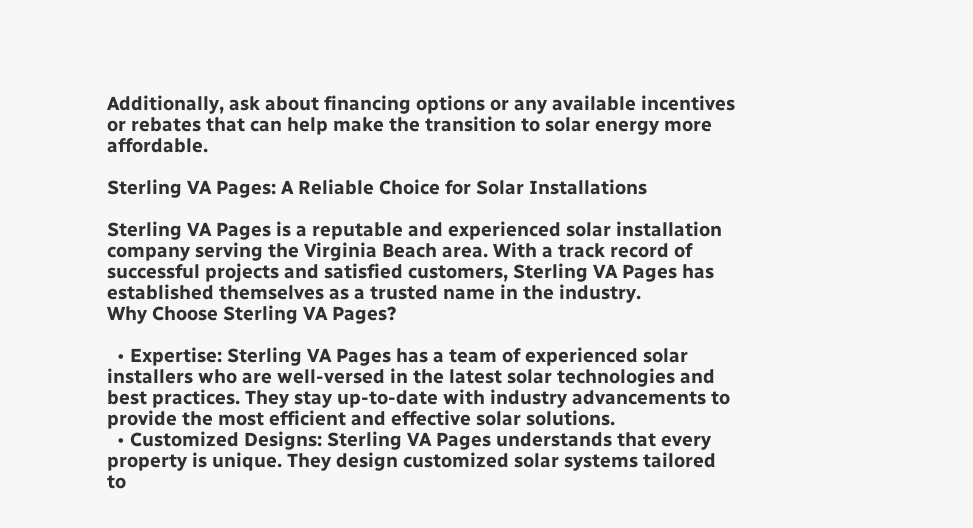Additionally, ask about financing options or any available incentives or rebates that can help make the transition to solar energy more affordable.

Sterling VA Pages: A Reliable Choice for Solar Installations

Sterling VA Pages is a reputable and experienced solar installation company serving the Virginia Beach area. With a track record of successful projects and satisfied customers, Sterling VA Pages has established themselves as a trusted name in the industry.
Why Choose Sterling VA Pages?

  • Expertise: Sterling VA Pages has a team of experienced solar installers who are well-versed in the latest solar technologies and best practices. They stay up-to-date with industry advancements to provide the most efficient and effective solar solutions.
  • Customized Designs: Sterling VA Pages understands that every property is unique. They design customized solar systems tailored to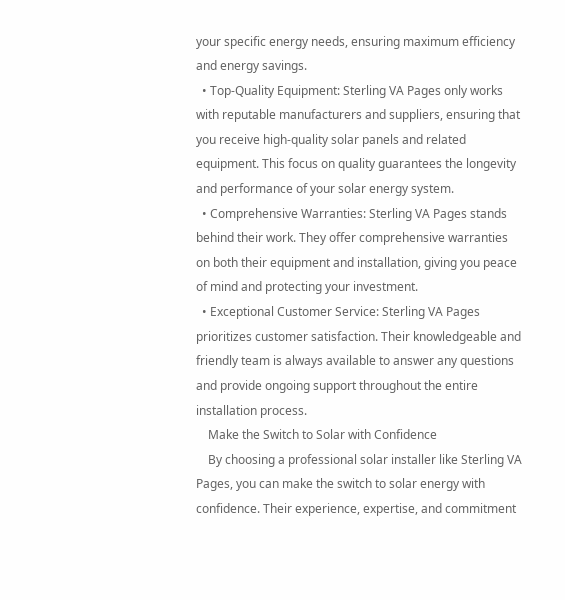your specific energy needs, ensuring maximum efficiency and energy savings.
  • Top-Quality Equipment: Sterling VA Pages only works with reputable manufacturers and suppliers, ensuring that you receive high-quality solar panels and related equipment. This focus on quality guarantees the longevity and performance of your solar energy system.
  • Comprehensive Warranties: Sterling VA Pages stands behind their work. They offer comprehensive warranties on both their equipment and installation, giving you peace of mind and protecting your investment.
  • Exceptional Customer Service: Sterling VA Pages prioritizes customer satisfaction. Their knowledgeable and friendly team is always available to answer any questions and provide ongoing support throughout the entire installation process.
    Make the Switch to Solar with Confidence
    By choosing a professional solar installer like Sterling VA Pages, you can make the switch to solar energy with confidence. Their experience, expertise, and commitment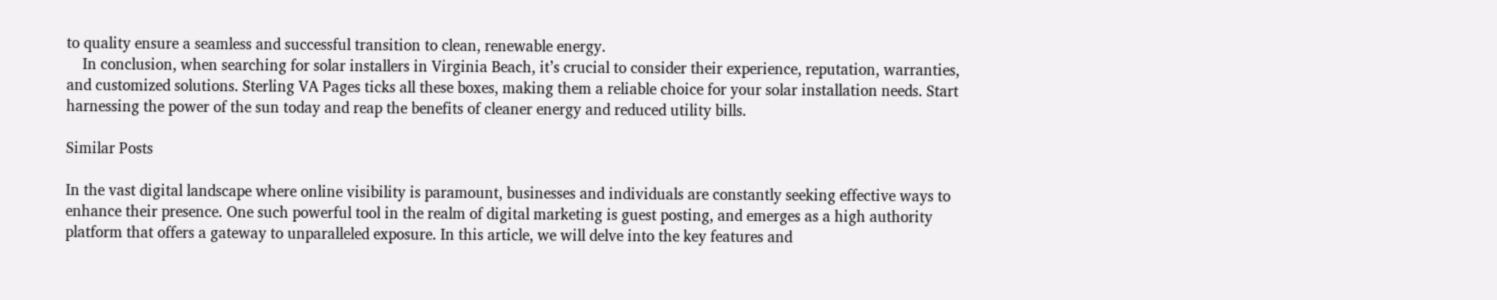to quality ensure a seamless and successful transition to clean, renewable energy.
    In conclusion, when searching for solar installers in Virginia Beach, it’s crucial to consider their experience, reputation, warranties, and customized solutions. Sterling VA Pages ticks all these boxes, making them a reliable choice for your solar installation needs. Start harnessing the power of the sun today and reap the benefits of cleaner energy and reduced utility bills.

Similar Posts

In the vast digital landscape where online visibility is paramount, businesses and individuals are constantly seeking effective ways to enhance their presence. One such powerful tool in the realm of digital marketing is guest posting, and emerges as a high authority platform that offers a gateway to unparalleled exposure. In this article, we will delve into the key features and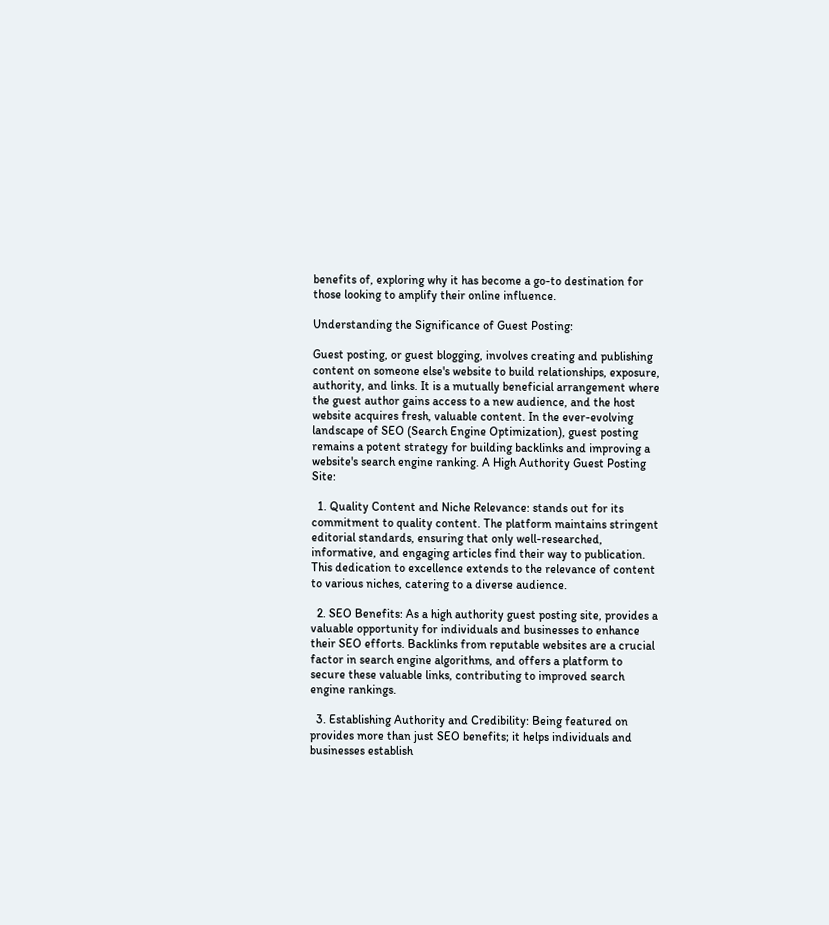benefits of, exploring why it has become a go-to destination for those looking to amplify their online influence.

Understanding the Significance of Guest Posting:

Guest posting, or guest blogging, involves creating and publishing content on someone else's website to build relationships, exposure, authority, and links. It is a mutually beneficial arrangement where the guest author gains access to a new audience, and the host website acquires fresh, valuable content. In the ever-evolving landscape of SEO (Search Engine Optimization), guest posting remains a potent strategy for building backlinks and improving a website's search engine ranking. A High Authority Guest Posting Site:

  1. Quality Content and Niche Relevance: stands out for its commitment to quality content. The platform maintains stringent editorial standards, ensuring that only well-researched, informative, and engaging articles find their way to publication. This dedication to excellence extends to the relevance of content to various niches, catering to a diverse audience.

  2. SEO Benefits: As a high authority guest posting site, provides a valuable opportunity for individuals and businesses to enhance their SEO efforts. Backlinks from reputable websites are a crucial factor in search engine algorithms, and offers a platform to secure these valuable links, contributing to improved search engine rankings.

  3. Establishing Authority and Credibility: Being featured on provides more than just SEO benefits; it helps individuals and businesses establish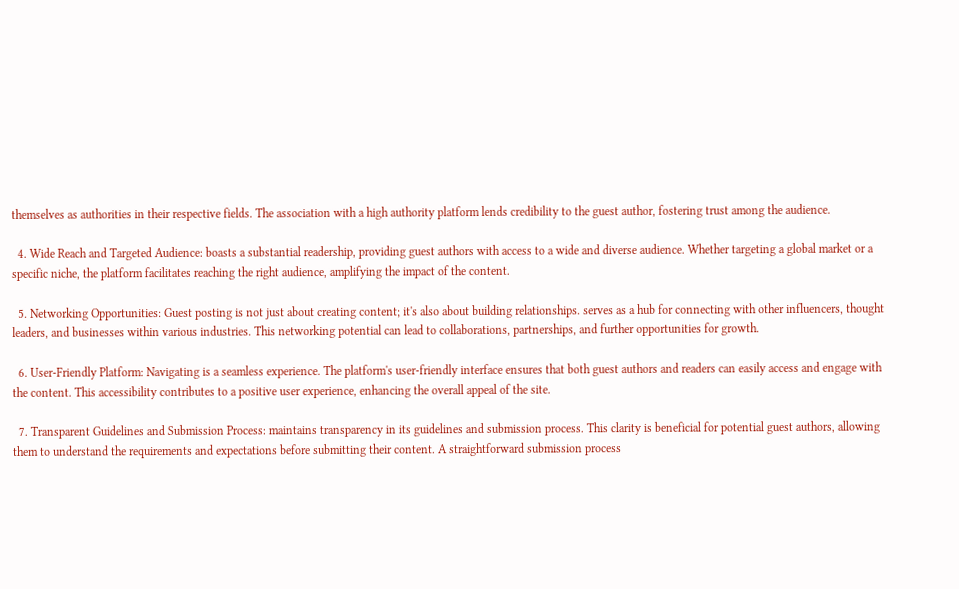themselves as authorities in their respective fields. The association with a high authority platform lends credibility to the guest author, fostering trust among the audience.

  4. Wide Reach and Targeted Audience: boasts a substantial readership, providing guest authors with access to a wide and diverse audience. Whether targeting a global market or a specific niche, the platform facilitates reaching the right audience, amplifying the impact of the content.

  5. Networking Opportunities: Guest posting is not just about creating content; it's also about building relationships. serves as a hub for connecting with other influencers, thought leaders, and businesses within various industries. This networking potential can lead to collaborations, partnerships, and further opportunities for growth.

  6. User-Friendly Platform: Navigating is a seamless experience. The platform's user-friendly interface ensures that both guest authors and readers can easily access and engage with the content. This accessibility contributes to a positive user experience, enhancing the overall appeal of the site.

  7. Transparent Guidelines and Submission Process: maintains transparency in its guidelines and submission process. This clarity is beneficial for potential guest authors, allowing them to understand the requirements and expectations before submitting their content. A straightforward submission process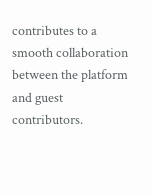contributes to a smooth collaboration between the platform and guest contributors.